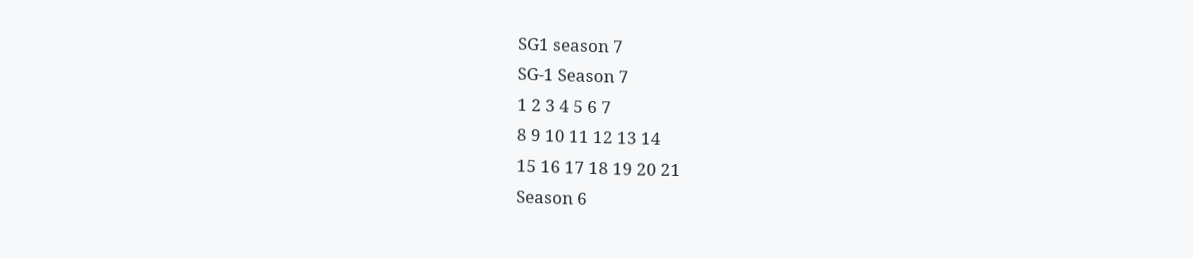SG1 season 7
SG-1 Season 7
1 2 3 4 5 6 7
8 9 10 11 12 13 14
15 16 17 18 19 20 21
Season 6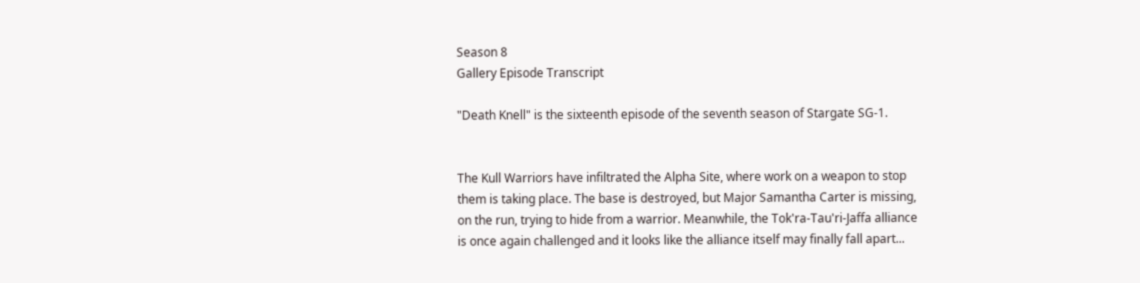Season 8
Gallery Episode Transcript

"Death Knell" is the sixteenth episode of the seventh season of Stargate SG-1.


The Kull Warriors have infiltrated the Alpha Site, where work on a weapon to stop them is taking place. The base is destroyed, but Major Samantha Carter is missing, on the run, trying to hide from a warrior. Meanwhile, the Tok'ra-Tau'ri-Jaffa alliance is once again challenged and it looks like the alliance itself may finally fall apart...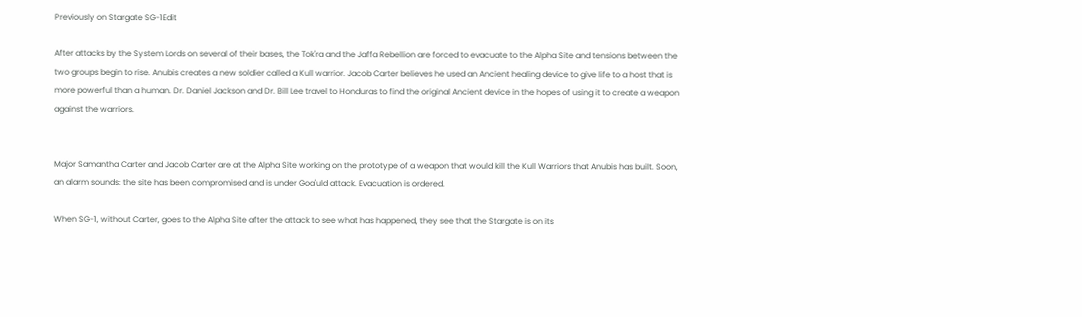Previously on Stargate SG-1Edit

After attacks by the System Lords on several of their bases, the Tok'ra and the Jaffa Rebellion are forced to evacuate to the Alpha Site and tensions between the two groups begin to rise. Anubis creates a new soldier called a Kull warrior. Jacob Carter believes he used an Ancient healing device to give life to a host that is more powerful than a human. Dr. Daniel Jackson and Dr. Bill Lee travel to Honduras to find the original Ancient device in the hopes of using it to create a weapon against the warriors.


Major Samantha Carter and Jacob Carter are at the Alpha Site working on the prototype of a weapon that would kill the Kull Warriors that Anubis has built. Soon, an alarm sounds: the site has been compromised and is under Goa'uld attack. Evacuation is ordered.

When SG-1, without Carter, goes to the Alpha Site after the attack to see what has happened, they see that the Stargate is on its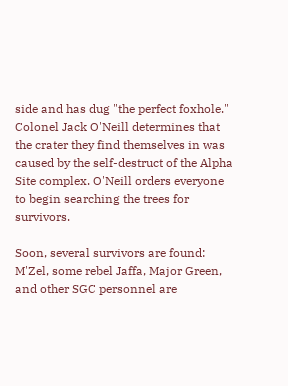side and has dug "the perfect foxhole." Colonel Jack O'Neill determines that the crater they find themselves in was caused by the self-destruct of the Alpha Site complex. O'Neill orders everyone to begin searching the trees for survivors.

Soon, several survivors are found: M'Zel, some rebel Jaffa, Major Green, and other SGC personnel are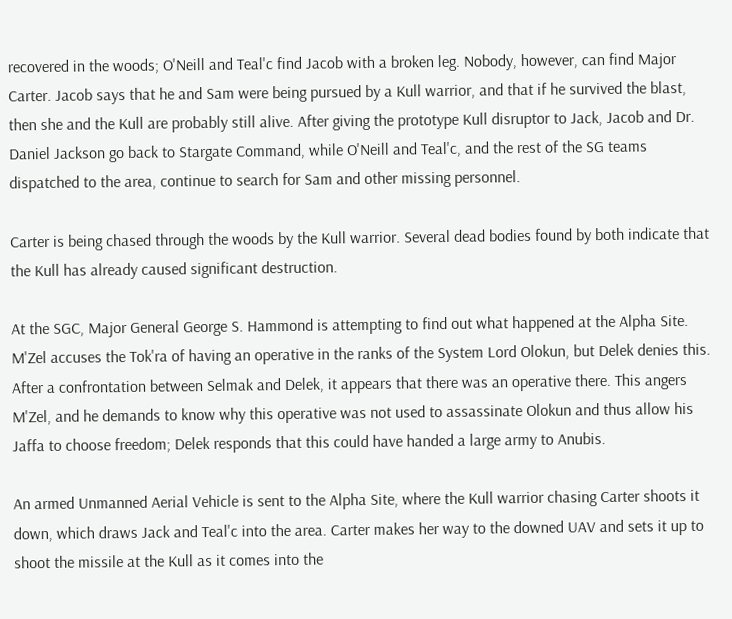recovered in the woods; O'Neill and Teal'c find Jacob with a broken leg. Nobody, however, can find Major Carter. Jacob says that he and Sam were being pursued by a Kull warrior, and that if he survived the blast, then she and the Kull are probably still alive. After giving the prototype Kull disruptor to Jack, Jacob and Dr. Daniel Jackson go back to Stargate Command, while O'Neill and Teal'c, and the rest of the SG teams dispatched to the area, continue to search for Sam and other missing personnel.

Carter is being chased through the woods by the Kull warrior. Several dead bodies found by both indicate that the Kull has already caused significant destruction.

At the SGC, Major General George S. Hammond is attempting to find out what happened at the Alpha Site. M'Zel accuses the Tok'ra of having an operative in the ranks of the System Lord Olokun, but Delek denies this. After a confrontation between Selmak and Delek, it appears that there was an operative there. This angers M'Zel, and he demands to know why this operative was not used to assassinate Olokun and thus allow his Jaffa to choose freedom; Delek responds that this could have handed a large army to Anubis.

An armed Unmanned Aerial Vehicle is sent to the Alpha Site, where the Kull warrior chasing Carter shoots it down, which draws Jack and Teal'c into the area. Carter makes her way to the downed UAV and sets it up to shoot the missile at the Kull as it comes into the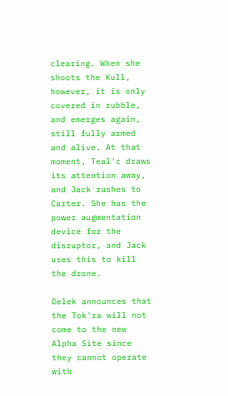clearing. When she shoots the Kull, however, it is only covered in rubble, and emerges again, still fully armed and alive. At that moment, Teal'c draws its attention away, and Jack rushes to Carter. She has the power augmentation device for the disruptor, and Jack uses this to kill the drone.

Delek announces that the Tok'ra will not come to the new Alpha Site since they cannot operate with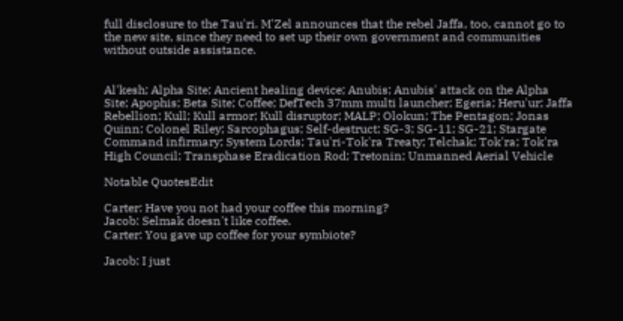full disclosure to the Tau'ri. M'Zel announces that the rebel Jaffa, too, cannot go to the new site, since they need to set up their own government and communities without outside assistance.


Al'kesh; Alpha Site; Ancient healing device; Anubis; Anubis' attack on the Alpha Site; Apophis; Beta Site; Coffee; DefTech 37mm multi launcher; Egeria; Heru'ur; Jaffa Rebellion; Kull; Kull armor; Kull disruptor; MALP; Olokun; The Pentagon; Jonas Quinn; Colonel Riley; Sarcophagus; Self-destruct; SG-3; SG-11; SG-21; Stargate Command infirmary; System Lords; Tau'ri-Tok'ra Treaty; Telchak; Tok'ra; Tok'ra High Council; Transphase Eradication Rod; Tretonin; Unmanned Aerial Vehicle

Notable QuotesEdit

Carter: Have you not had your coffee this morning?
Jacob: Selmak doesn't like coffee.
Carter: You gave up coffee for your symbiote?

Jacob: I just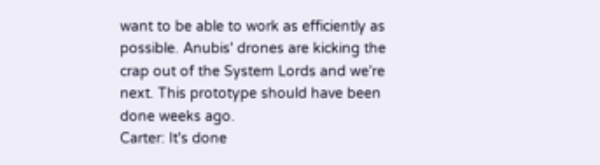want to be able to work as efficiently as possible. Anubis' drones are kicking the crap out of the System Lords and we're next. This prototype should have been done weeks ago.
Carter: It's done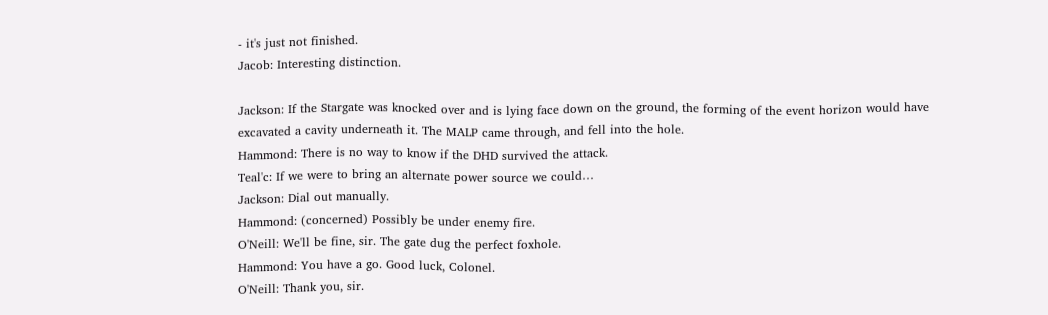- it's just not finished.
Jacob: Interesting distinction.

Jackson: If the Stargate was knocked over and is lying face down on the ground, the forming of the event horizon would have excavated a cavity underneath it. The MALP came through, and fell into the hole.
Hammond: There is no way to know if the DHD survived the attack.
Teal'c: If we were to bring an alternate power source we could…
Jackson: Dial out manually.
Hammond: (concerned) Possibly be under enemy fire.
O'Neill: We'll be fine, sir. The gate dug the perfect foxhole.
Hammond: You have a go. Good luck, Colonel.
O'Neill: Thank you, sir.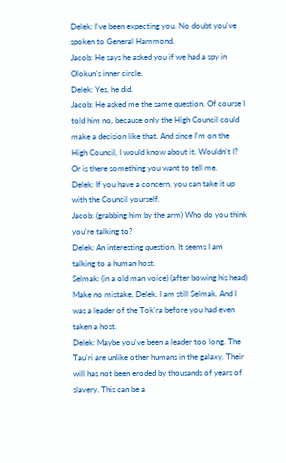Delek: I've been expecting you. No doubt you've spoken to General Hammond.
Jacob: He says he asked you if we had a spy in Olokun's inner circle.
Delek: Yes, he did.
Jacob: He asked me the same question. Of course I told him no, because only the High Council could make a decision like that. And since I'm on the High Council, I would know about it. Wouldn't I? Or is there something you want to tell me.
Delek: If you have a concern, you can take it up with the Council yourself.
Jacob: (grabbing him by the arm) Who do you think you're talking to?
Delek: An interesting question. It seems I am talking to a human host.
Selmak: (in a old man voice) (after bowing his head) Make no mistake, Delek. I am still Selmak. And I was a leader of the Tok'ra before you had even taken a host.
Delek: Maybe you've been a leader too long. The Tau'ri are unlike other humans in the galaxy. Their will has not been eroded by thousands of years of slavery. This can be a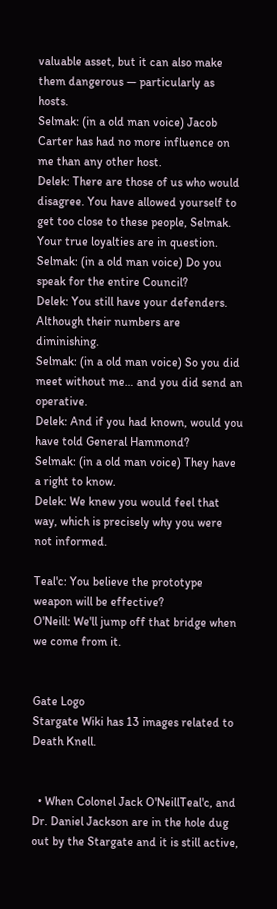valuable asset, but it can also make them dangerous — particularly as hosts.
Selmak: (in a old man voice) Jacob Carter has had no more influence on me than any other host.
Delek: There are those of us who would disagree. You have allowed yourself to get too close to these people, Selmak. Your true loyalties are in question.
Selmak: (in a old man voice) Do you speak for the entire Council?
Delek: You still have your defenders. Although their numbers are diminishing.
Selmak: (in a old man voice) So you did meet without me… and you did send an operative.
Delek: And if you had known, would you have told General Hammond?
Selmak: (in a old man voice) They have a right to know.
Delek: We knew you would feel that way, which is precisely why you were not informed.

Teal'c: You believe the prototype weapon will be effective?
O'Neill: We'll jump off that bridge when we come from it.


Gate Logo
Stargate Wiki has 13 images related to Death Knell.


  • When Colonel Jack O'NeillTeal'c, and Dr. Daniel Jackson are in the hole dug out by the Stargate and it is still active,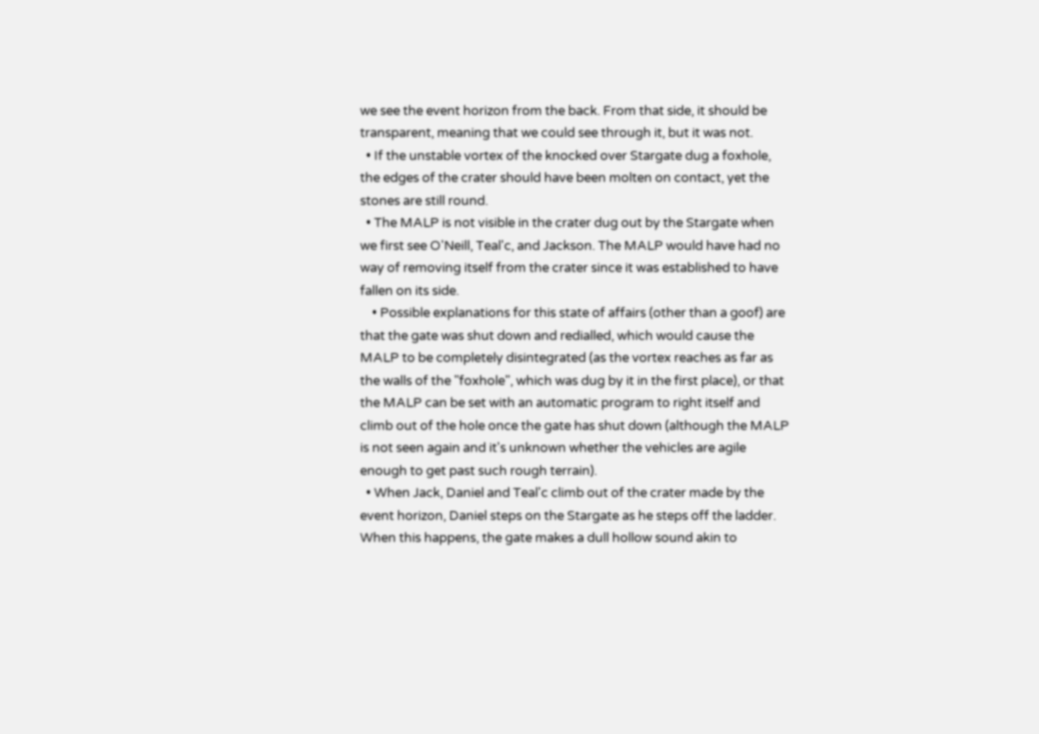we see the event horizon from the back. From that side, it should be transparent, meaning that we could see through it, but it was not.
  • If the unstable vortex of the knocked over Stargate dug a foxhole, the edges of the crater should have been molten on contact, yet the stones are still round.
  • The MALP is not visible in the crater dug out by the Stargate when we first see O'Neill, Teal'c, and Jackson. The MALP would have had no way of removing itself from the crater since it was established to have fallen on its side.
    • Possible explanations for this state of affairs (other than a goof) are that the gate was shut down and redialled, which would cause the MALP to be completely disintegrated (as the vortex reaches as far as the walls of the "foxhole", which was dug by it in the first place), or that the MALP can be set with an automatic program to right itself and climb out of the hole once the gate has shut down (although the MALP is not seen again and it's unknown whether the vehicles are agile enough to get past such rough terrain).
  • When Jack, Daniel and Teal'c climb out of the crater made by the event horizon, Daniel steps on the Stargate as he steps off the ladder. When this happens, the gate makes a dull hollow sound akin to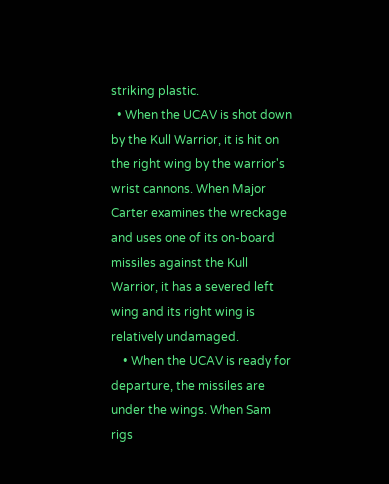striking plastic.
  • When the UCAV is shot down by the Kull Warrior, it is hit on the right wing by the warrior's wrist cannons. When Major Carter examines the wreckage and uses one of its on-board missiles against the Kull Warrior, it has a severed left wing and its right wing is relatively undamaged.
    • When the UCAV is ready for departure, the missiles are under the wings. When Sam rigs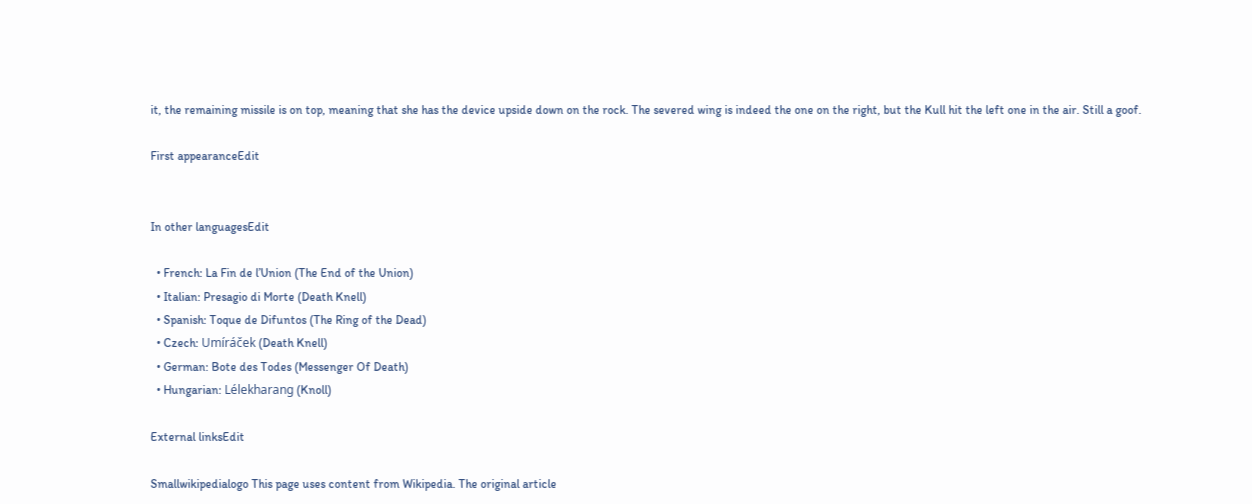it, the remaining missile is on top, meaning that she has the device upside down on the rock. The severed wing is indeed the one on the right, but the Kull hit the left one in the air. Still a goof.

First appearanceEdit


In other languagesEdit

  • French: La Fin de l’Union (The End of the Union)
  • Italian: Presagio di Morte (Death Knell)
  • Spanish: Toque de Difuntos (The Ring of the Dead)
  • Czech: Umíráček (Death Knell)
  • German: Bote des Todes (Messenger Of Death)
  • Hungarian: Lélekharang (Knoll)

External linksEdit

Smallwikipedialogo This page uses content from Wikipedia. The original article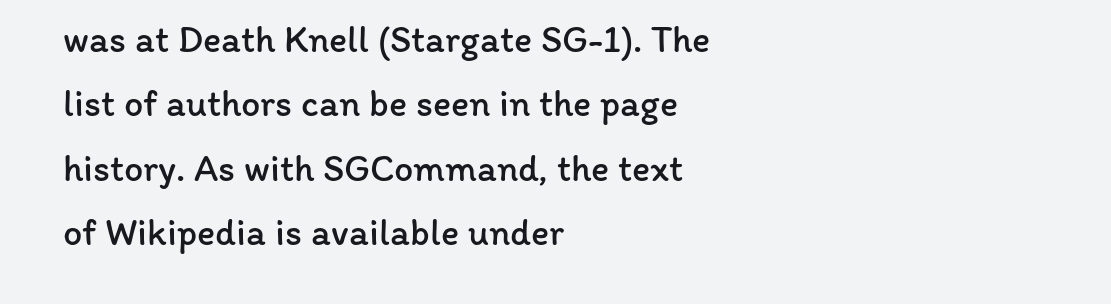was at Death Knell (Stargate SG-1). The list of authors can be seen in the page history. As with SGCommand, the text of Wikipedia is available under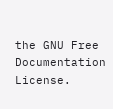the GNU Free Documentation License.